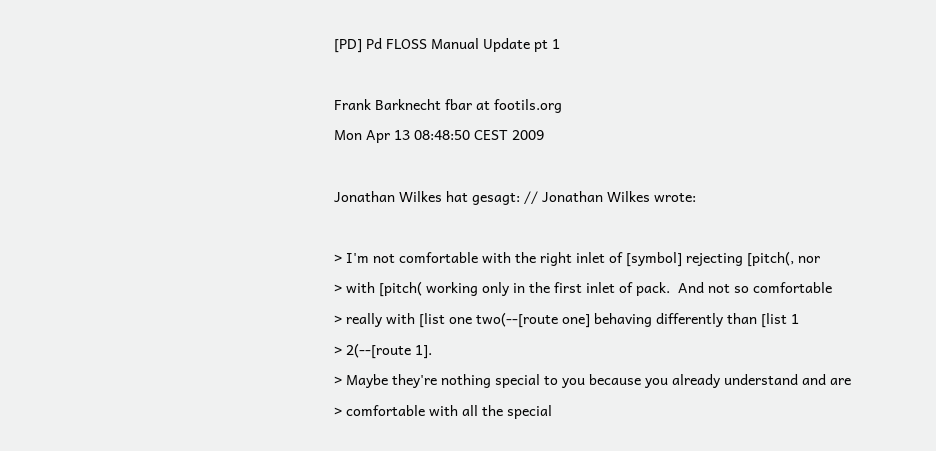[PD] Pd FLOSS Manual Update pt 1

Frank Barknecht fbar at footils.org
Mon Apr 13 08:48:50 CEST 2009

Jonathan Wilkes hat gesagt: // Jonathan Wilkes wrote:

> I'm not comfortable with the right inlet of [symbol] rejecting [pitch(, nor
> with [pitch( working only in the first inlet of pack.  And not so comfortable
> really with [list one two(--[route one] behaving differently than [list 1
> 2(--[route 1].
> Maybe they're nothing special to you because you already understand and are
> comfortable with all the special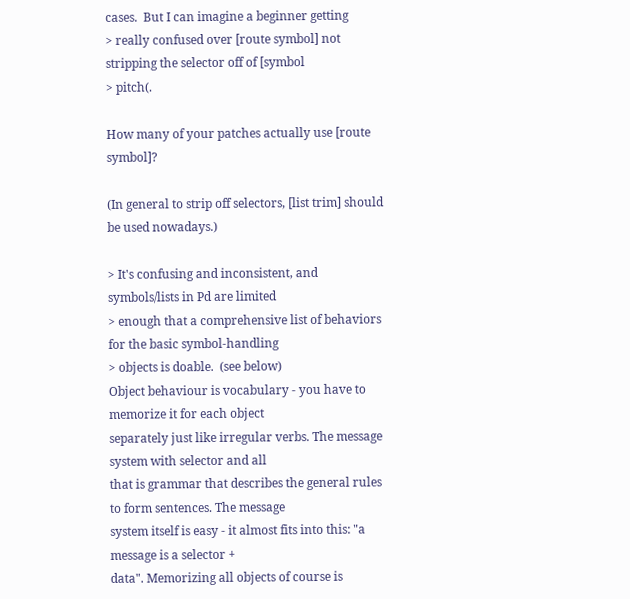cases.  But I can imagine a beginner getting
> really confused over [route symbol] not stripping the selector off of [symbol
> pitch(.

How many of your patches actually use [route symbol]?

(In general to strip off selectors, [list trim] should be used nowadays.)

> It's confusing and inconsistent, and symbols/lists in Pd are limited
> enough that a comprehensive list of behaviors for the basic symbol-handling
> objects is doable.  (see below)
Object behaviour is vocabulary - you have to memorize it for each object
separately just like irregular verbs. The message system with selector and all
that is grammar that describes the general rules to form sentences. The message
system itself is easy - it almost fits into this: "a message is a selector +
data". Memorizing all objects of course is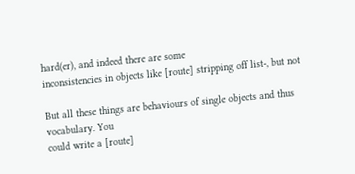hard(er), and indeed there are some
inconsistencies in objects like [route] stripping off list-, but not

But all these things are behaviours of single objects and thus vocabulary. You
could write a [route]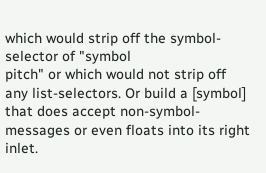which would strip off the symbol-selector of "symbol
pitch" or which would not strip off any list-selectors. Or build a [symbol]
that does accept non-symbol-messages or even floats into its right inlet.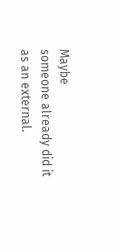Maybe
someone already did it as an external.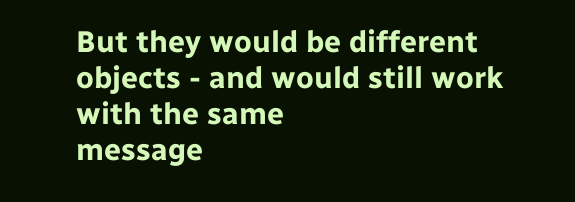But they would be different objects - and would still work with the same
message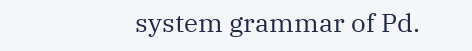system grammar of Pd.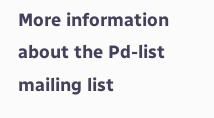More information about the Pd-list mailing list